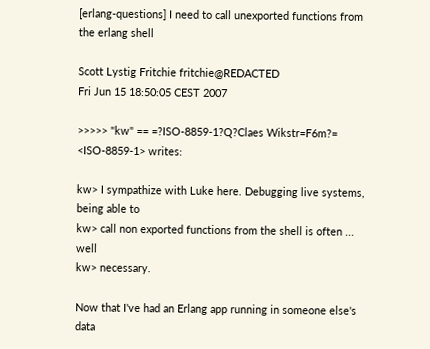[erlang-questions] I need to call unexported functions from the erlang shell

Scott Lystig Fritchie fritchie@REDACTED
Fri Jun 15 18:50:05 CEST 2007

>>>>> "kw" == =?ISO-8859-1?Q?Claes Wikstr=F6m?= <ISO-8859-1> writes:

kw> I sympathize with Luke here. Debugging live systems, being able to
kw> call non exported functions from the shell is often ... well
kw> necessary.

Now that I've had an Erlang app running in someone else's data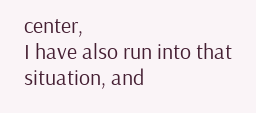center,
I have also run into that situation, and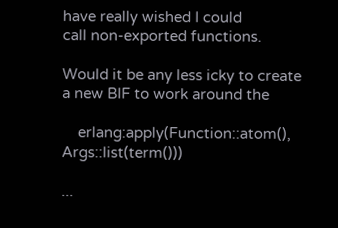have really wished I could
call non-exported functions.

Would it be any less icky to create a new BIF to work around the

    erlang:apply(Function::atom(), Args::list(term()))

...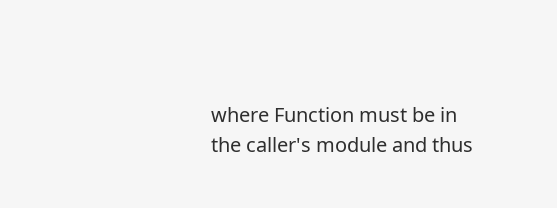where Function must be in the caller's module and thus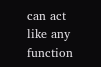can act
like any function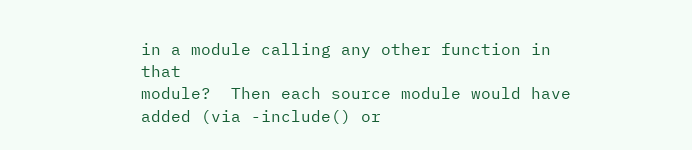in a module calling any other function in that
module?  Then each source module would have added (via -include() or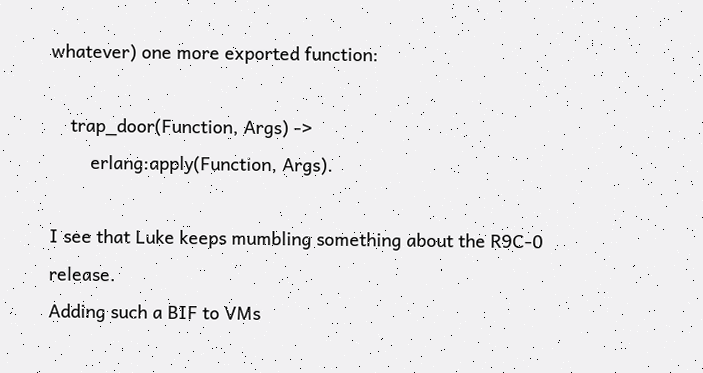whatever) one more exported function:

    trap_door(Function, Args) ->
        erlang:apply(Function, Args).

I see that Luke keeps mumbling something about the R9C-0 release.
Adding such a BIF to VMs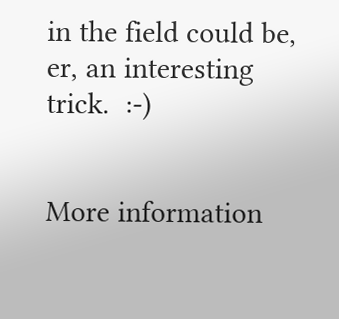in the field could be, er, an interesting
trick.  :-)


More information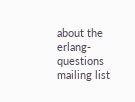about the erlang-questions mailing list